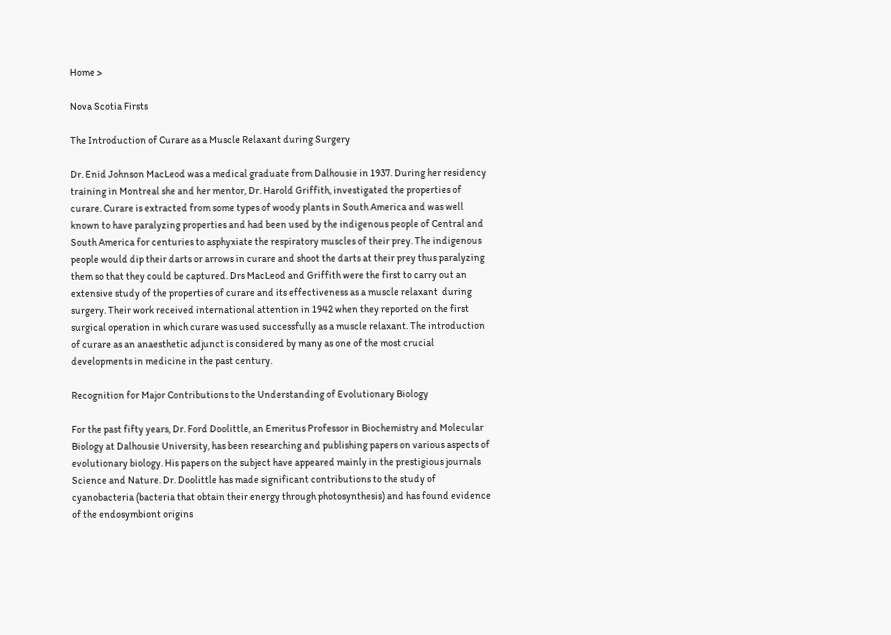Home >

Nova Scotia Firsts

The Introduction of Curare as a Muscle Relaxant during Surgery

Dr. Enid Johnson MacLeod was a medical graduate from Dalhousie in 1937. During her residency training in Montreal she and her mentor, Dr. Harold Griffith, investigated the properties of curare. Curare is extracted from some types of woody plants in South America and was well known to have paralyzing properties and had been used by the indigenous people of Central and South America for centuries to asphyxiate the respiratory muscles of their prey. The indigenous people would dip their darts or arrows in curare and shoot the darts at their prey thus paralyzing them so that they could be captured. Drs MacLeod and Griffith were the first to carry out an extensive study of the properties of curare and its effectiveness as a muscle relaxant  during surgery. Their work received international attention in 1942 when they reported on the first surgical operation in which curare was used successfully as a muscle relaxant. The introduction of curare as an anaesthetic adjunct is considered by many as one of the most crucial developments in medicine in the past century.

Recognition for Major Contributions to the Understanding of Evolutionary Biology

For the past fifty years, Dr. Ford Doolittle, an Emeritus Professor in Biochemistry and Molecular Biology at Dalhousie University, has been researching and publishing papers on various aspects of evolutionary biology. His papers on the subject have appeared mainly in the prestigious journals Science and Nature. Dr. Doolittle has made significant contributions to the study of cyanobacteria (bacteria that obtain their energy through photosynthesis) and has found evidence of the endosymbiont origins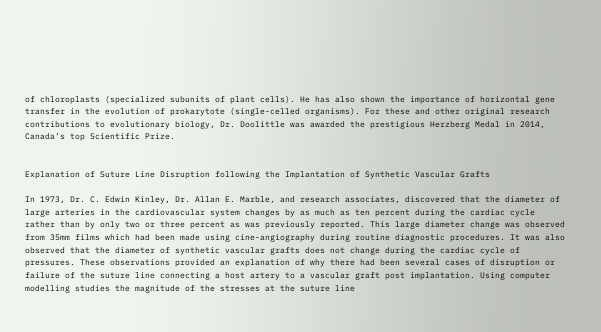of chloroplasts (specialized subunits of plant cells). He has also shown the importance of horizontal gene transfer in the evolution of prokarytote (single-celled organisms). For these and other original research contributions to evolutionary biology, Dr. Doolittle was awarded the prestigious Herzberg Medal in 2014, Canada’s top Scientific Prize.


Explanation of Suture Line Disruption following the Implantation of Synthetic Vascular Grafts

In 1973, Dr. C. Edwin Kinley, Dr. Allan E. Marble, and research associates, discovered that the diameter of large arteries in the cardiovascular system changes by as much as ten percent during the cardiac cycle rather than by only two or three percent as was previously reported. This large diameter change was observed from 35mm films which had been made using cine-angiography during routine diagnostic procedures. It was also observed that the diameter of synthetic vascular grafts does not change during the cardiac cycle of pressures. These observations provided an explanation of why there had been several cases of disruption or failure of the suture line connecting a host artery to a vascular graft post implantation. Using computer modelling studies the magnitude of the stresses at the suture line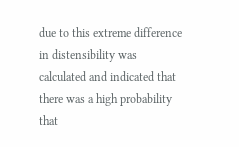due to this extreme difference in distensibility was calculated and indicated that there was a high probability that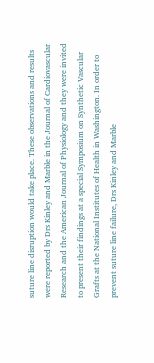suture line disruption would take place. These observations and results were reported by Drs Kinley and Marble in the Journal of Cardiovascular Research and the American Journal of Physiology and they were invited to present their findings at a special Symposium on Synthetic Vascular Grafts at the National Institutes of Health in Washington. In order to prevent suture line failure, Drs Kinley and Marble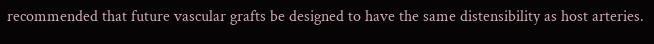recommended that future vascular grafts be designed to have the same distensibility as host arteries.